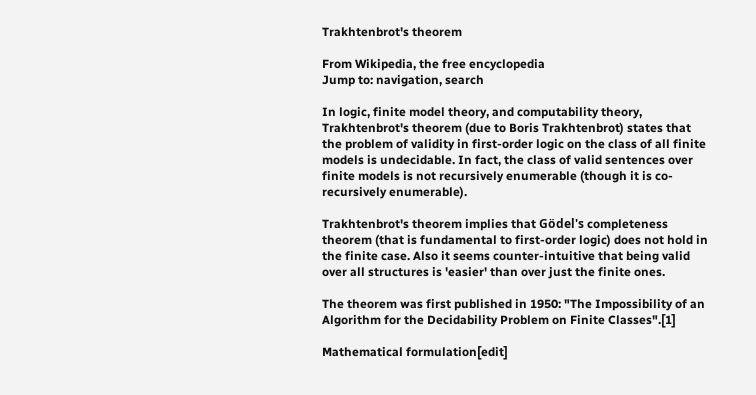Trakhtenbrot's theorem

From Wikipedia, the free encyclopedia
Jump to: navigation, search

In logic, finite model theory, and computability theory, Trakhtenbrot's theorem (due to Boris Trakhtenbrot) states that the problem of validity in first-order logic on the class of all finite models is undecidable. In fact, the class of valid sentences over finite models is not recursively enumerable (though it is co-recursively enumerable).

Trakhtenbrot's theorem implies that Gödel's completeness theorem (that is fundamental to first-order logic) does not hold in the finite case. Also it seems counter-intuitive that being valid over all structures is 'easier' than over just the finite ones.

The theorem was first published in 1950: "The Impossibility of an Algorithm for the Decidability Problem on Finite Classes".[1]

Mathematical formulation[edit]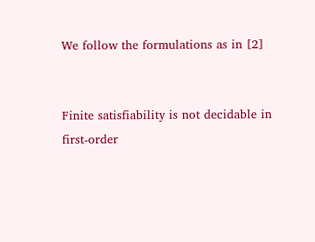We follow the formulations as in [2]


Finite satisfiability is not decidable in first-order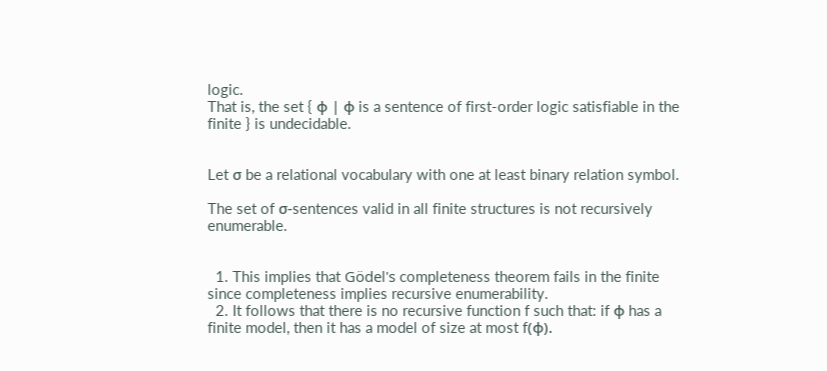logic.
That is, the set { φ | φ is a sentence of first-order logic satisfiable in the finite } is undecidable.


Let σ be a relational vocabulary with one at least binary relation symbol.

The set of σ-sentences valid in all finite structures is not recursively enumerable.


  1. This implies that Gödel's completeness theorem fails in the finite since completeness implies recursive enumerability.
  2. It follows that there is no recursive function f such that: if φ has a finite model, then it has a model of size at most f(φ).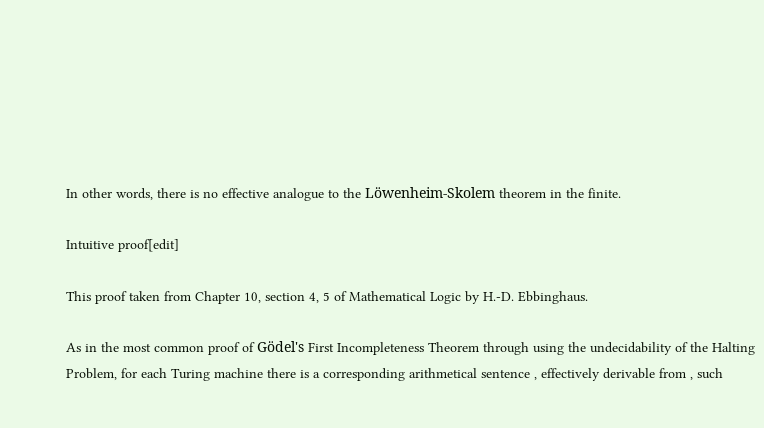In other words, there is no effective analogue to the Löwenheim-Skolem theorem in the finite.

Intuitive proof[edit]

This proof taken from Chapter 10, section 4, 5 of Mathematical Logic by H.-D. Ebbinghaus.

As in the most common proof of Gödel's First Incompleteness Theorem through using the undecidability of the Halting Problem, for each Turing machine there is a corresponding arithmetical sentence , effectively derivable from , such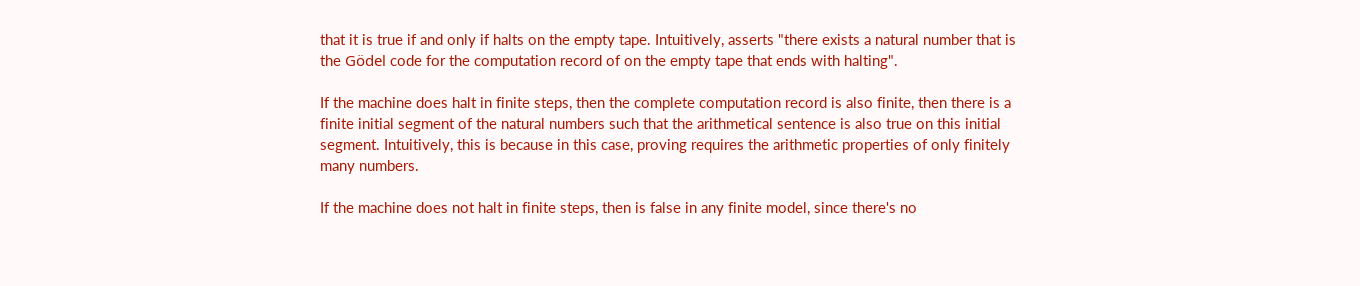that it is true if and only if halts on the empty tape. Intuitively, asserts "there exists a natural number that is the Gödel code for the computation record of on the empty tape that ends with halting".

If the machine does halt in finite steps, then the complete computation record is also finite, then there is a finite initial segment of the natural numbers such that the arithmetical sentence is also true on this initial segment. Intuitively, this is because in this case, proving requires the arithmetic properties of only finitely many numbers.

If the machine does not halt in finite steps, then is false in any finite model, since there's no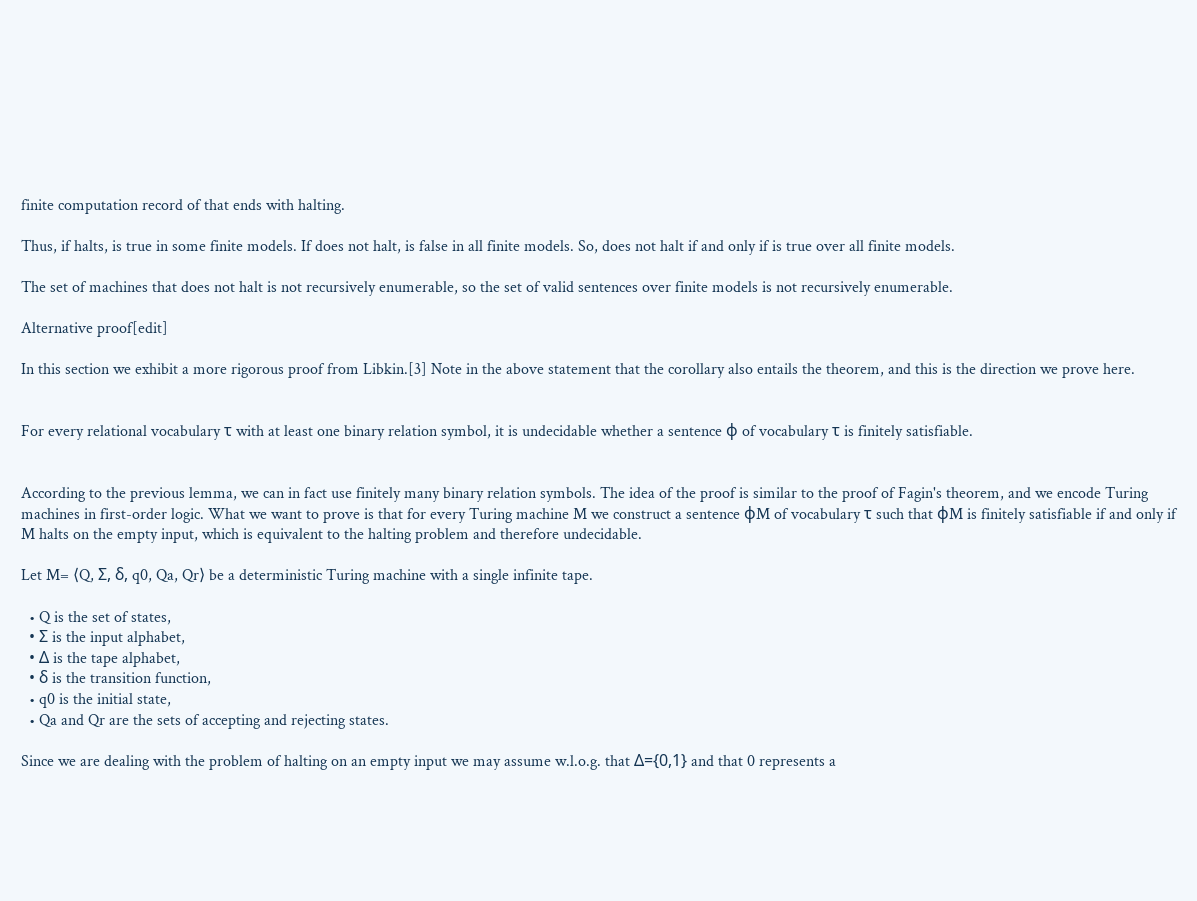finite computation record of that ends with halting.

Thus, if halts, is true in some finite models. If does not halt, is false in all finite models. So, does not halt if and only if is true over all finite models.

The set of machines that does not halt is not recursively enumerable, so the set of valid sentences over finite models is not recursively enumerable.

Alternative proof[edit]

In this section we exhibit a more rigorous proof from Libkin.[3] Note in the above statement that the corollary also entails the theorem, and this is the direction we prove here.


For every relational vocabulary τ with at least one binary relation symbol, it is undecidable whether a sentence φ of vocabulary τ is finitely satisfiable.


According to the previous lemma, we can in fact use finitely many binary relation symbols. The idea of the proof is similar to the proof of Fagin's theorem, and we encode Turing machines in first-order logic. What we want to prove is that for every Turing machine M we construct a sentence φM of vocabulary τ such that φM is finitely satisfiable if and only if M halts on the empty input, which is equivalent to the halting problem and therefore undecidable.

Let M= ⟨Q, Σ, δ, q0, Qa, Qr⟩ be a deterministic Turing machine with a single infinite tape.

  • Q is the set of states,
  • Σ is the input alphabet,
  • Δ is the tape alphabet,
  • δ is the transition function,
  • q0 is the initial state,
  • Qa and Qr are the sets of accepting and rejecting states.

Since we are dealing with the problem of halting on an empty input we may assume w.l.o.g. that Δ={0,1} and that 0 represents a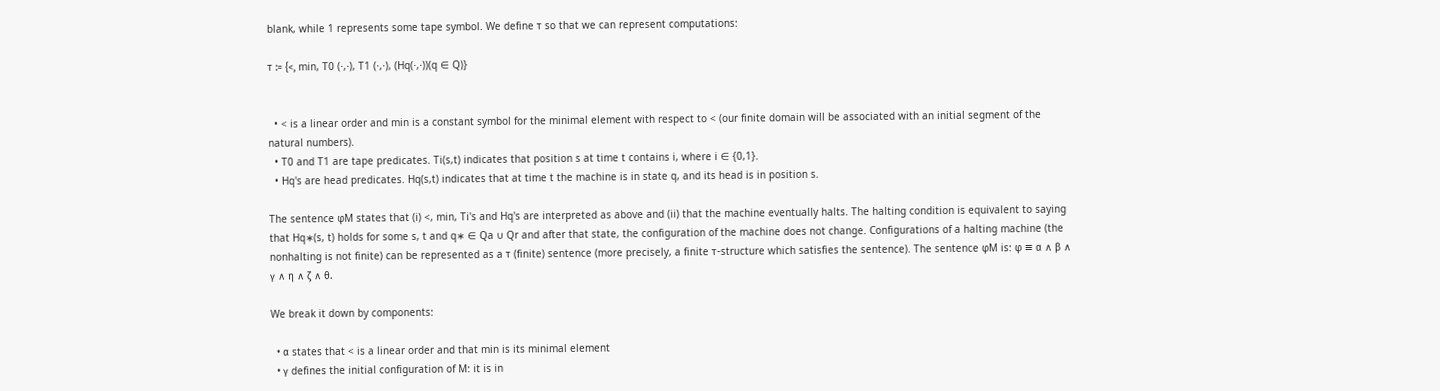blank, while 1 represents some tape symbol. We define τ so that we can represent computations:

τ := {<, min, T0 (⋅,⋅), T1 (⋅,⋅), (Hq(⋅,⋅))(q ∈ Q)}


  • < is a linear order and min is a constant symbol for the minimal element with respect to < (our finite domain will be associated with an initial segment of the natural numbers).
  • T0 and T1 are tape predicates. Ti(s,t) indicates that position s at time t contains i, where i ∈ {0,1}.
  • Hq's are head predicates. Hq(s,t) indicates that at time t the machine is in state q, and its head is in position s.

The sentence φM states that (i) <, min, Ti's and Hq's are interpreted as above and (ii) that the machine eventually halts. The halting condition is equivalent to saying that Hq∗(s, t) holds for some s, t and q∗ ∈ Qa ∪ Qr and after that state, the configuration of the machine does not change. Configurations of a halting machine (the nonhalting is not finite) can be represented as a τ (finite) sentence (more precisely, a finite τ-structure which satisfies the sentence). The sentence φM is: φ ≡ α ∧ β ∧ γ ∧ η ∧ ζ ∧ θ.

We break it down by components:

  • α states that < is a linear order and that min is its minimal element
  • γ defines the initial configuration of M: it is in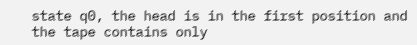state q0, the head is in the first position and the tape contains only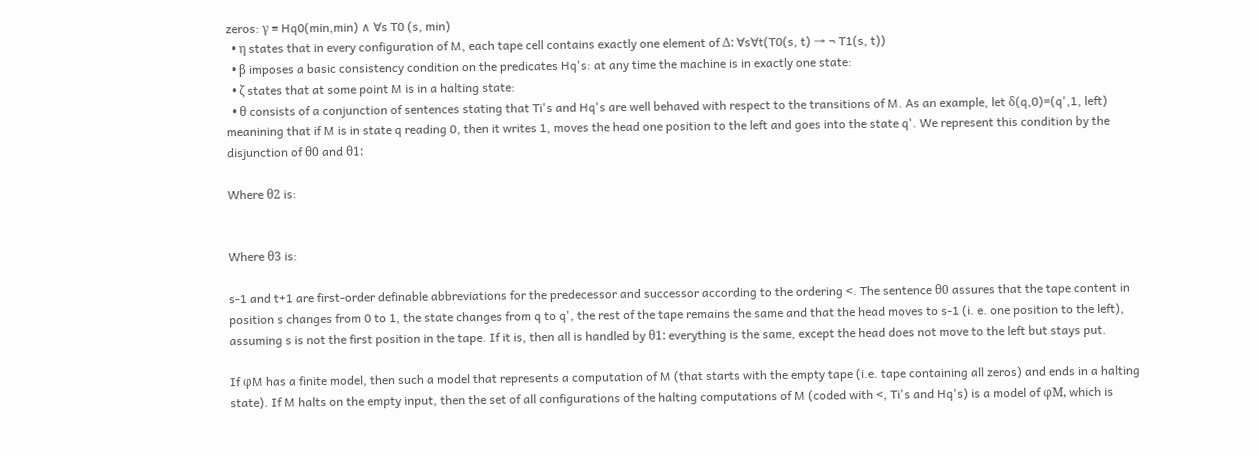zeros: γ ≡ Hq0(min,min) ∧ ∀s T0 (s, min)
  • η states that in every configuration of M, each tape cell contains exactly one element of Δ: ∀s∀t(T0(s, t) → ¬ T1(s, t))
  • β imposes a basic consistency condition on the predicates Hq's: at any time the machine is in exactly one state:
  • ζ states that at some point M is in a halting state:
  • θ consists of a conjunction of sentences stating that Ti's and Hq's are well behaved with respect to the transitions of M. As an example, let δ(q,0)=(q',1, left) meanining that if M is in state q reading 0, then it writes 1, moves the head one position to the left and goes into the state q'. We represent this condition by the disjunction of θ0 and θ1:

Where θ2 is:


Where θ3 is:

s-1 and t+1 are first-order definable abbreviations for the predecessor and successor according to the ordering <. The sentence θ0 assures that the tape content in position s changes from 0 to 1, the state changes from q to q', the rest of the tape remains the same and that the head moves to s-1 (i. e. one position to the left), assuming s is not the first position in the tape. If it is, then all is handled by θ1: everything is the same, except the head does not move to the left but stays put.

If φM has a finite model, then such a model that represents a computation of M (that starts with the empty tape (i.e. tape containing all zeros) and ends in a halting state). If M halts on the empty input, then the set of all configurations of the halting computations of M (coded with <, Ti's and Hq's) is a model of φM, which is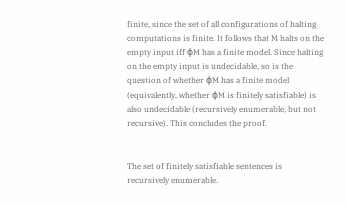finite, since the set of all configurations of halting computations is finite. It follows that M halts on the empty input iff φM has a finite model. Since halting on the empty input is undecidable, so is the question of whether φM has a finite model (equivalently, whether φM is finitely satisfiable) is also undecidable (recursively enumerable, but not recursive). This concludes the proof.


The set of finitely satisfiable sentences is recursively enumerable.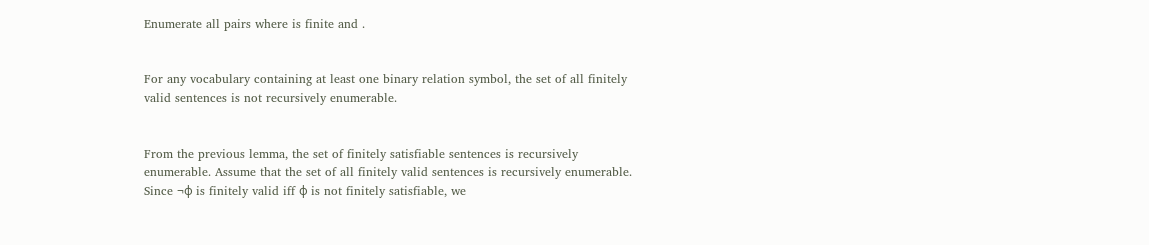Enumerate all pairs where is finite and .


For any vocabulary containing at least one binary relation symbol, the set of all finitely valid sentences is not recursively enumerable.


From the previous lemma, the set of finitely satisfiable sentences is recursively enumerable. Assume that the set of all finitely valid sentences is recursively enumerable. Since ¬φ is finitely valid iff φ is not finitely satisfiable, we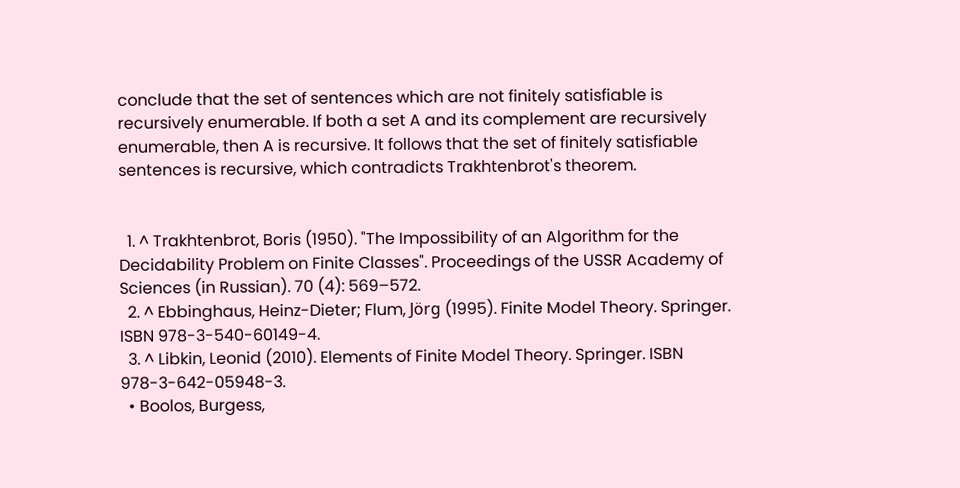conclude that the set of sentences which are not finitely satisfiable is recursively enumerable. If both a set A and its complement are recursively enumerable, then A is recursive. It follows that the set of finitely satisfiable sentences is recursive, which contradicts Trakhtenbrot's theorem.


  1. ^ Trakhtenbrot, Boris (1950). "The Impossibility of an Algorithm for the Decidability Problem on Finite Classes". Proceedings of the USSR Academy of Sciences (in Russian). 70 (4): 569–572.
  2. ^ Ebbinghaus, Heinz-Dieter; Flum, Jörg (1995). Finite Model Theory. Springer. ISBN 978-3-540-60149-4.
  3. ^ Libkin, Leonid (2010). Elements of Finite Model Theory. Springer. ISBN 978-3-642-05948-3.
  • Boolos, Burgess,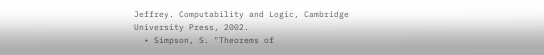Jeffrey. Computability and Logic, Cambridge University Press, 2002.
  • Simpson, S. "Theorems of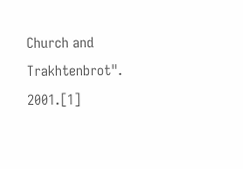Church and Trakhtenbrot". 2001.[1]